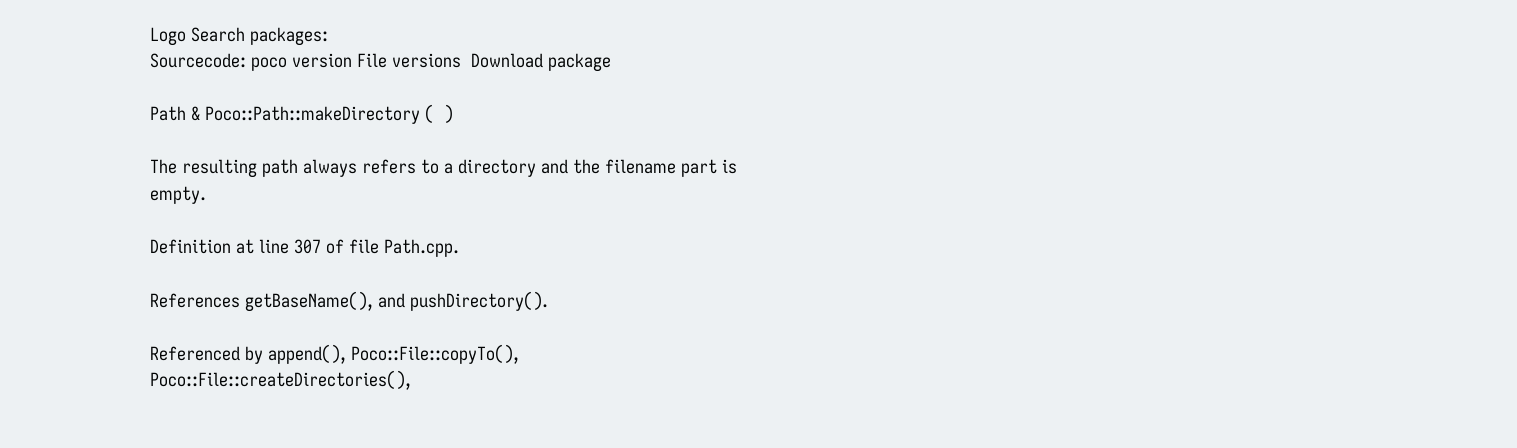Logo Search packages:
Sourcecode: poco version File versions  Download package

Path & Poco::Path::makeDirectory (  )

The resulting path always refers to a directory and the filename part is empty.

Definition at line 307 of file Path.cpp.

References getBaseName(), and pushDirectory().

Referenced by append(), Poco::File::copyTo(), Poco::File::createDirectories(),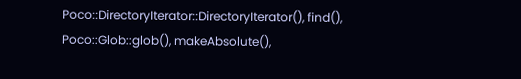Poco::DirectoryIterator::DirectoryIterator(), find(), Poco::Glob::glob(), makeAbsolute(),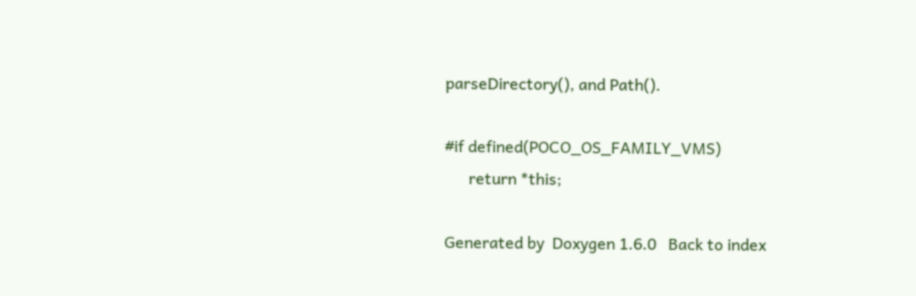parseDirectory(), and Path().

#if defined(POCO_OS_FAMILY_VMS)
      return *this;

Generated by  Doxygen 1.6.0   Back to index